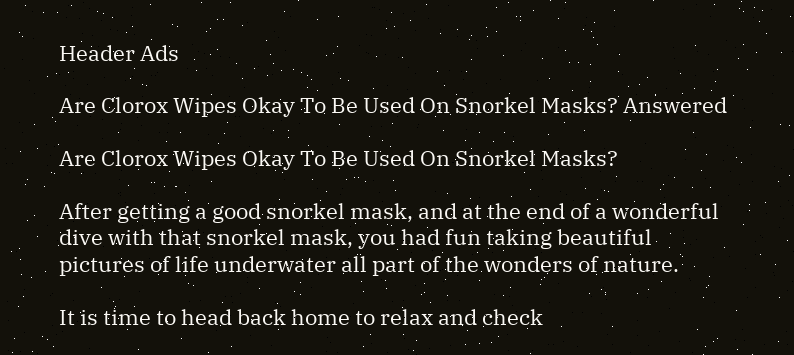Header Ads

Are Clorox Wipes Okay To Be Used On Snorkel Masks? Answered

Are Clorox Wipes Okay To Be Used On Snorkel Masks?

After getting a good snorkel mask, and at the end of a wonderful dive with that snorkel mask, you had fun taking beautiful pictures of life underwater all part of the wonders of nature.

It is time to head back home to relax and check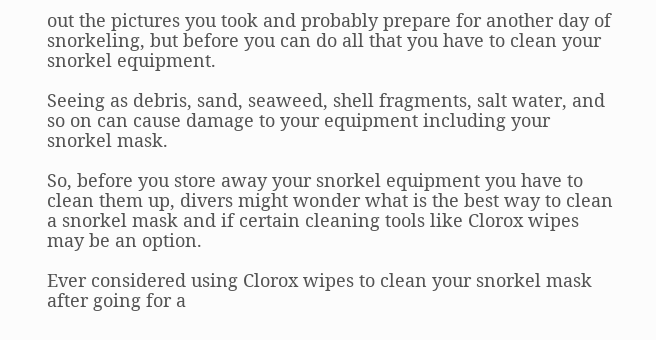out the pictures you took and probably prepare for another day of snorkeling, but before you can do all that you have to clean your snorkel equipment.

Seeing as debris, sand, seaweed, shell fragments, salt water, and so on can cause damage to your equipment including your snorkel mask.

So, before you store away your snorkel equipment you have to clean them up, divers might wonder what is the best way to clean a snorkel mask and if certain cleaning tools like Clorox wipes may be an option.

Ever considered using Clorox wipes to clean your snorkel mask after going for a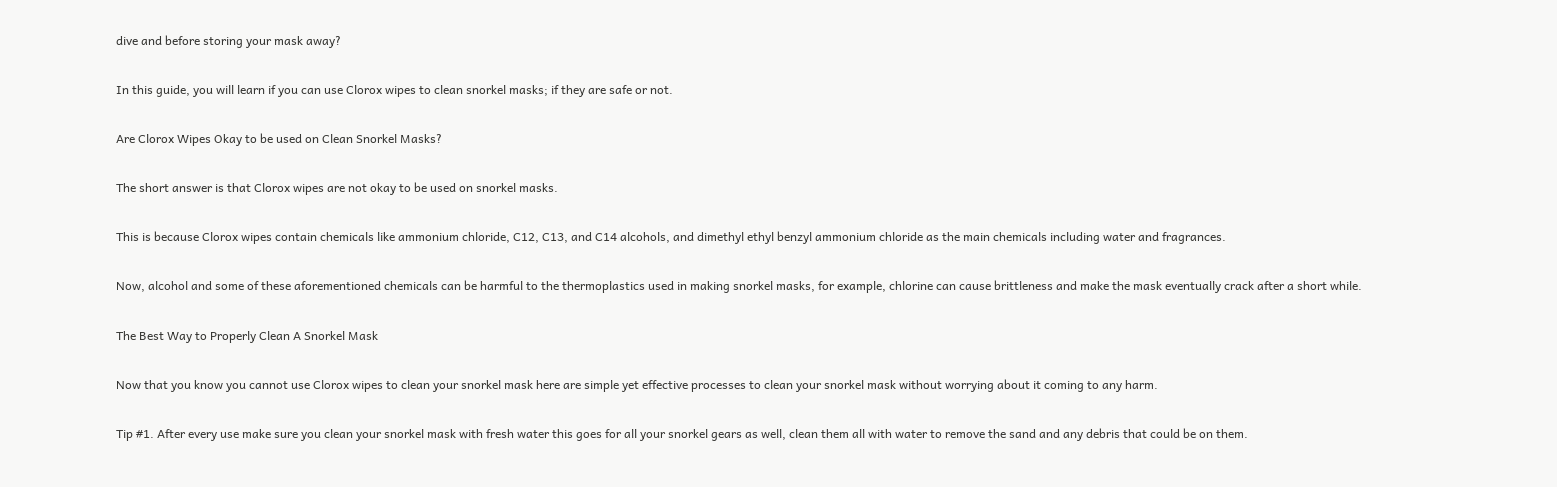dive and before storing your mask away?

In this guide, you will learn if you can use Clorox wipes to clean snorkel masks; if they are safe or not.

Are Clorox Wipes Okay to be used on Clean Snorkel Masks?

The short answer is that Clorox wipes are not okay to be used on snorkel masks.

This is because Clorox wipes contain chemicals like ammonium chloride, C12, C13, and C14 alcohols, and dimethyl ethyl benzyl ammonium chloride as the main chemicals including water and fragrances.

Now, alcohol and some of these aforementioned chemicals can be harmful to the thermoplastics used in making snorkel masks, for example, chlorine can cause brittleness and make the mask eventually crack after a short while.

The Best Way to Properly Clean A Snorkel Mask

Now that you know you cannot use Clorox wipes to clean your snorkel mask here are simple yet effective processes to clean your snorkel mask without worrying about it coming to any harm.

Tip #1. After every use make sure you clean your snorkel mask with fresh water this goes for all your snorkel gears as well, clean them all with water to remove the sand and any debris that could be on them.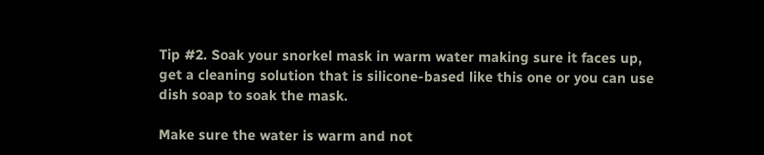Tip #2. Soak your snorkel mask in warm water making sure it faces up, get a cleaning solution that is silicone-based like this one or you can use dish soap to soak the mask.

Make sure the water is warm and not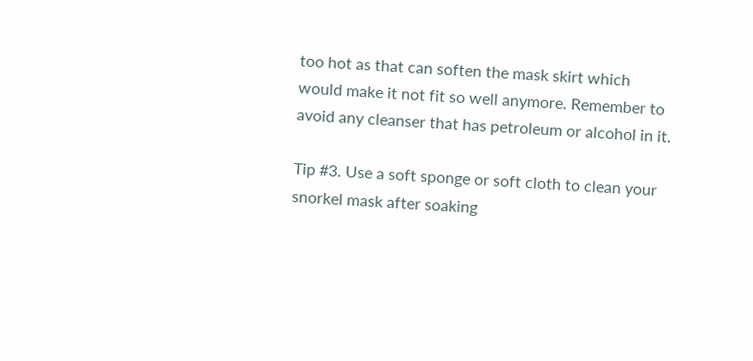too hot as that can soften the mask skirt which would make it not fit so well anymore. Remember to avoid any cleanser that has petroleum or alcohol in it.

Tip #3. Use a soft sponge or soft cloth to clean your snorkel mask after soaking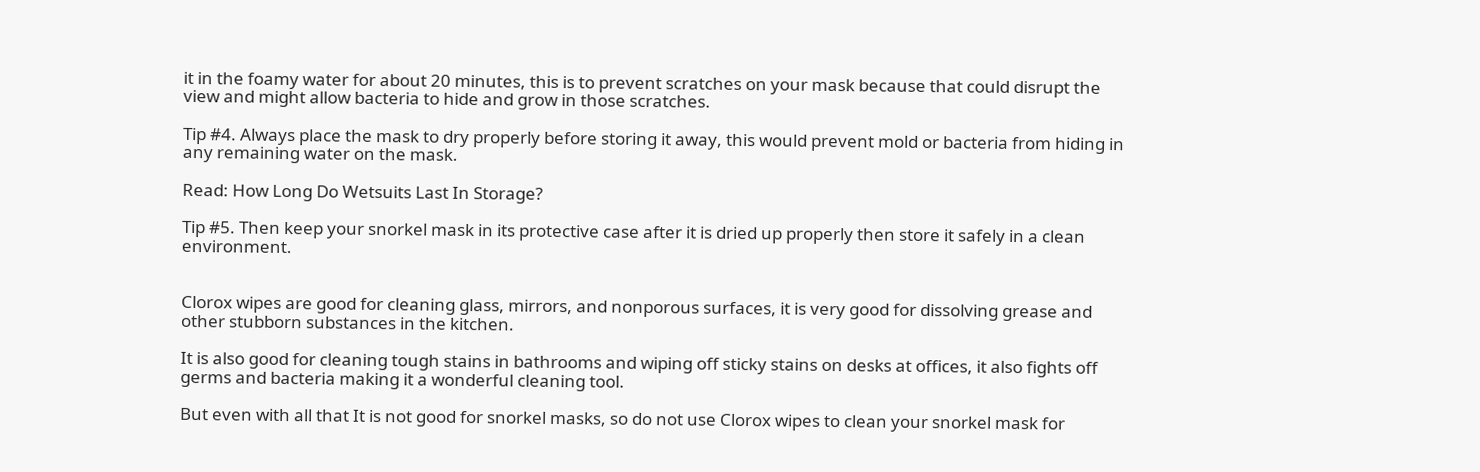it in the foamy water for about 20 minutes, this is to prevent scratches on your mask because that could disrupt the view and might allow bacteria to hide and grow in those scratches.

Tip #4. Always place the mask to dry properly before storing it away, this would prevent mold or bacteria from hiding in any remaining water on the mask.

Read: How Long Do Wetsuits Last In Storage?

Tip #5. Then keep your snorkel mask in its protective case after it is dried up properly then store it safely in a clean environment.


Clorox wipes are good for cleaning glass, mirrors, and nonporous surfaces, it is very good for dissolving grease and other stubborn substances in the kitchen.

It is also good for cleaning tough stains in bathrooms and wiping off sticky stains on desks at offices, it also fights off germs and bacteria making it a wonderful cleaning tool.

But even with all that It is not good for snorkel masks, so do not use Clorox wipes to clean your snorkel mask for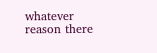whatever reason there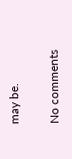may be.

No comments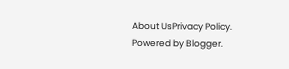About UsPrivacy Policy. Powered by Blogger.